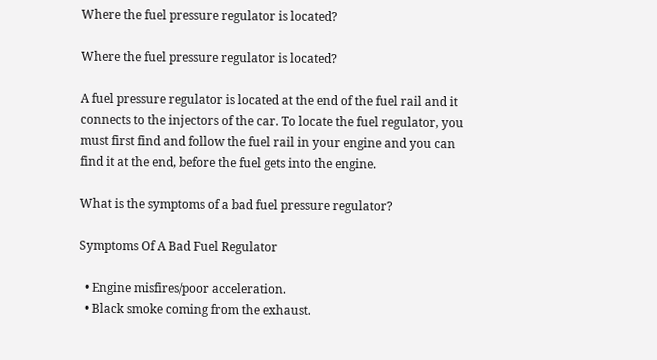Where the fuel pressure regulator is located?

Where the fuel pressure regulator is located?

A fuel pressure regulator is located at the end of the fuel rail and it connects to the injectors of the car. To locate the fuel regulator, you must first find and follow the fuel rail in your engine and you can find it at the end, before the fuel gets into the engine.

What is the symptoms of a bad fuel pressure regulator?

Symptoms Of A Bad Fuel Regulator

  • Engine misfires/poor acceleration.
  • Black smoke coming from the exhaust.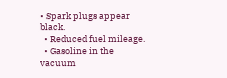• Spark plugs appear black.
  • Reduced fuel mileage.
  • Gasoline in the vacuum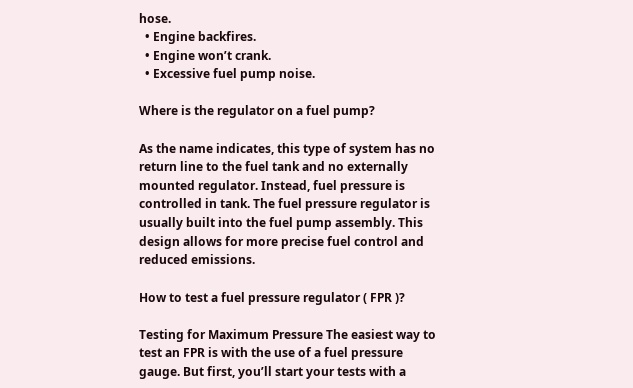hose.
  • Engine backfires.
  • Engine won’t crank.
  • Excessive fuel pump noise.

Where is the regulator on a fuel pump?

As the name indicates, this type of system has no return line to the fuel tank and no externally mounted regulator. Instead, fuel pressure is controlled in tank. The fuel pressure regulator is usually built into the fuel pump assembly. This design allows for more precise fuel control and reduced emissions.

How to test a fuel pressure regulator ( FPR )?

Testing for Maximum Pressure The easiest way to test an FPR is with the use of a fuel pressure gauge. But first, you’ll start your tests with a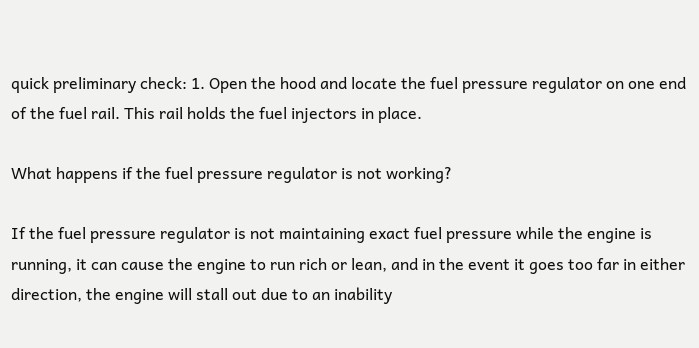quick preliminary check: 1. Open the hood and locate the fuel pressure regulator on one end of the fuel rail. This rail holds the fuel injectors in place.

What happens if the fuel pressure regulator is not working?

If the fuel pressure regulator is not maintaining exact fuel pressure while the engine is running, it can cause the engine to run rich or lean, and in the event it goes too far in either direction, the engine will stall out due to an inability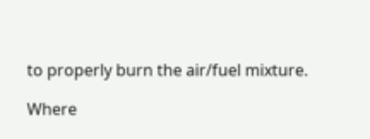to properly burn the air/fuel mixture.

Where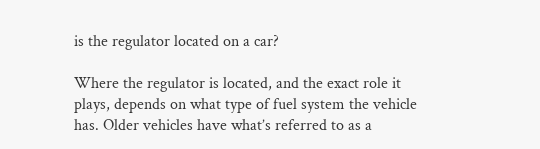is the regulator located on a car?

Where the regulator is located, and the exact role it plays, depends on what type of fuel system the vehicle has. Older vehicles have what’s referred to as a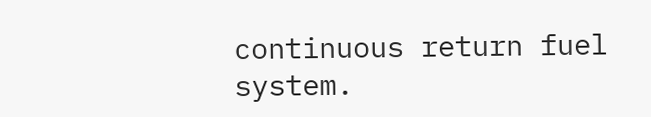continuous return fuel system.